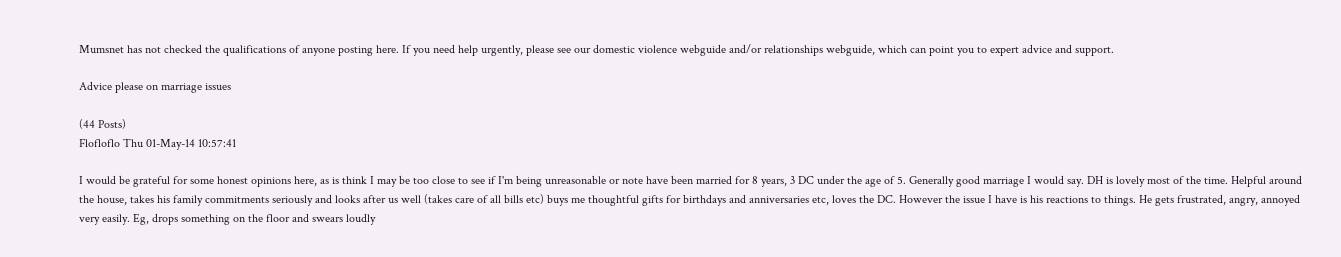Mumsnet has not checked the qualifications of anyone posting here. If you need help urgently, please see our domestic violence webguide and/or relationships webguide, which can point you to expert advice and support.

Advice please on marriage issues

(44 Posts)
Flofloflo Thu 01-May-14 10:57:41

I would be grateful for some honest opinions here, as is think I may be too close to see if I'm being unreasonable or note have been married for 8 years, 3 DC under the age of 5. Generally good marriage I would say. DH is lovely most of the time. Helpful around the house, takes his family commitments seriously and looks after us well (takes care of all bills etc) buys me thoughtful gifts for birthdays and anniversaries etc, loves the DC. However the issue I have is his reactions to things. He gets frustrated, angry, annoyed very easily. Eg, drops something on the floor and swears loudly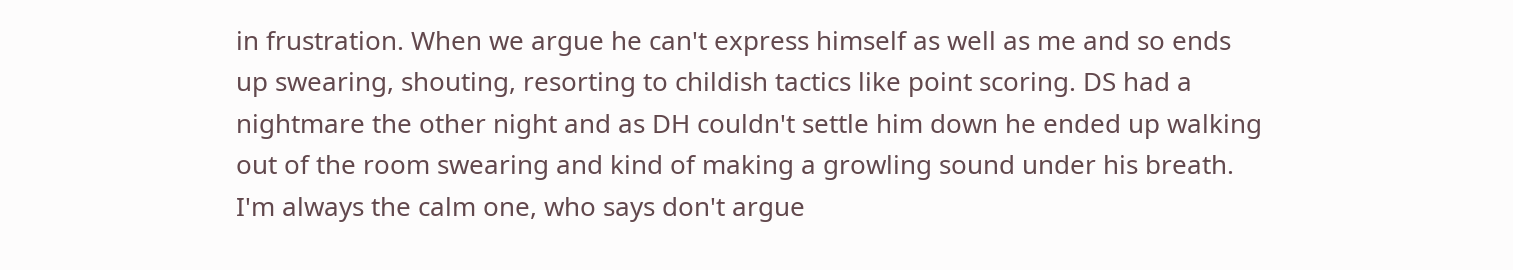in frustration. When we argue he can't express himself as well as me and so ends up swearing, shouting, resorting to childish tactics like point scoring. DS had a nightmare the other night and as DH couldn't settle him down he ended up walking out of the room swearing and kind of making a growling sound under his breath. I'm always the calm one, who says don't argue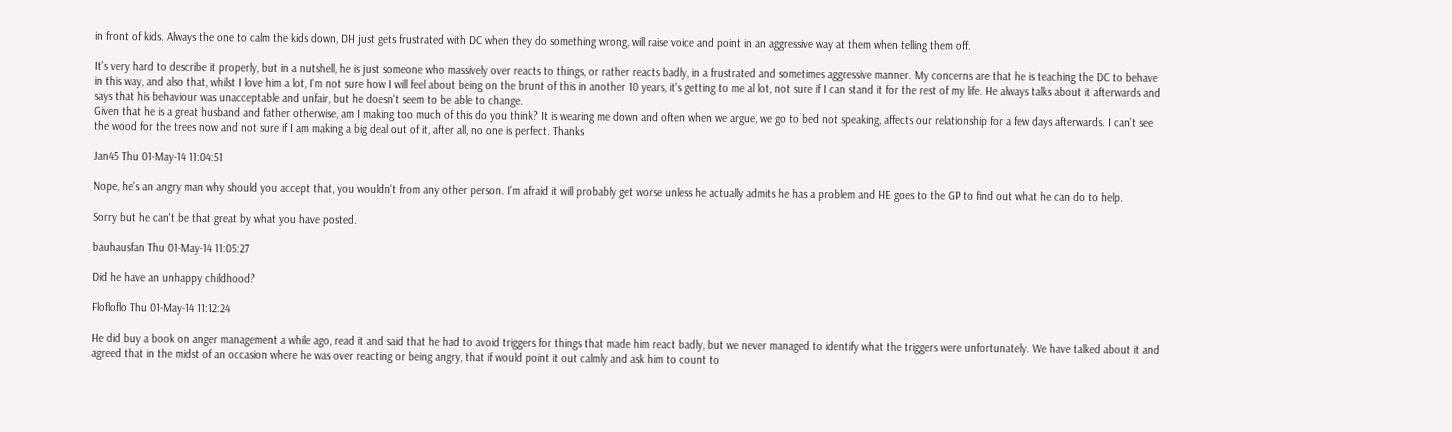in front of kids. Always the one to calm the kids down, DH just gets frustrated with DC when they do something wrong, will raise voice and point in an aggressive way at them when telling them off.

It's very hard to describe it properly, but in a nutshell, he is just someone who massively over reacts to things, or rather reacts badly, in a frustrated and sometimes aggressive manner. My concerns are that he is teaching the DC to behave in this way, and also that, whilst I love him a lot, I'm not sure how I will feel about being on the brunt of this in another 10 years, it's getting to me al lot, not sure if I can stand it for the rest of my life. He always talks about it afterwards and says that his behaviour was unacceptable and unfair, but he doesn't seem to be able to change.
Given that he is a great husband and father otherwise, am I making too much of this do you think? It is wearing me down and often when we argue, we go to bed not speaking, affects our relationship for a few days afterwards. I can't see the wood for the trees now and not sure if I am making a big deal out of it, after all, no one is perfect. Thanks

Jan45 Thu 01-May-14 11:04:51

Nope, he's an angry man why should you accept that, you wouldn't from any other person. I'm afraid it will probably get worse unless he actually admits he has a problem and HE goes to the GP to find out what he can do to help.

Sorry but he can't be that great by what you have posted.

bauhausfan Thu 01-May-14 11:05:27

Did he have an unhappy childhood?

Flofloflo Thu 01-May-14 11:12:24

He did buy a book on anger management a while ago, read it and said that he had to avoid triggers for things that made him react badly, but we never managed to identify what the triggers were unfortunately. We have talked about it and agreed that in the midst of an occasion where he was over reacting or being angry, that if would point it out calmly and ask him to count to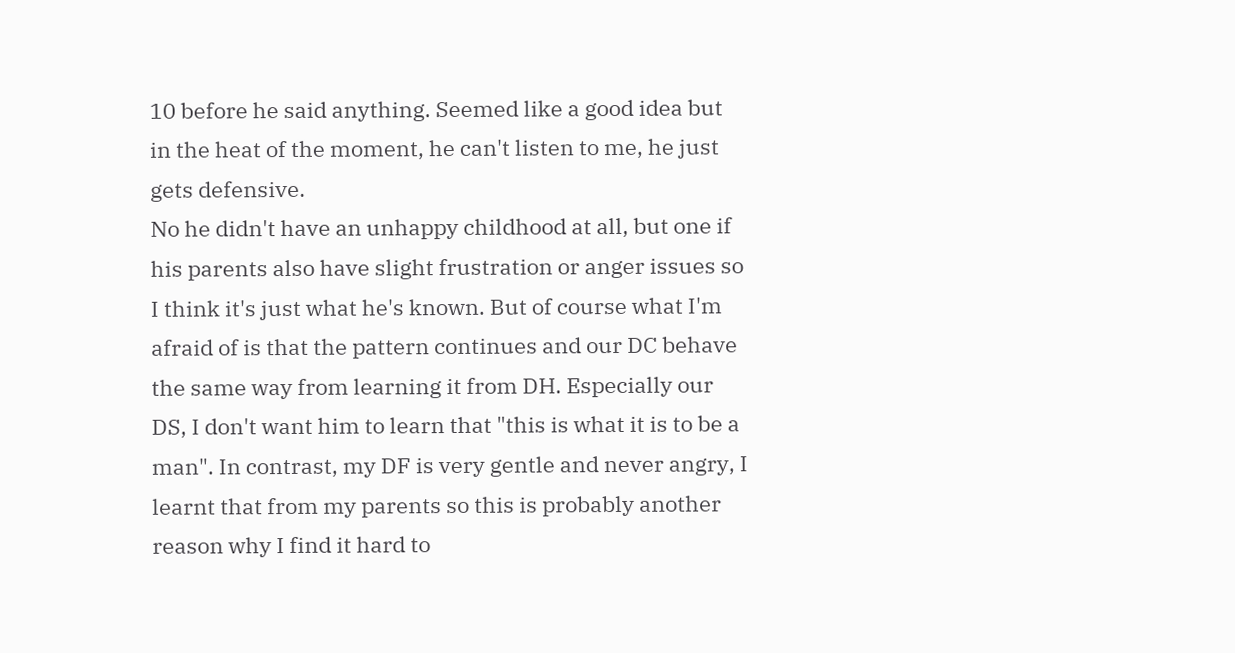10 before he said anything. Seemed like a good idea but in the heat of the moment, he can't listen to me, he just gets defensive.
No he didn't have an unhappy childhood at all, but one if his parents also have slight frustration or anger issues so I think it's just what he's known. But of course what I'm afraid of is that the pattern continues and our DC behave the same way from learning it from DH. Especially our DS, I don't want him to learn that "this is what it is to be a man". In contrast, my DF is very gentle and never angry, I learnt that from my parents so this is probably another reason why I find it hard to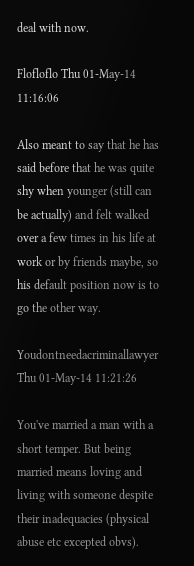deal with now.

Flofloflo Thu 01-May-14 11:16:06

Also meant to say that he has said before that he was quite shy when younger (still can be actually) and felt walked over a few times in his life at work or by friends maybe, so his default position now is to go the other way.

Youdontneedacriminallawyer Thu 01-May-14 11:21:26

You've married a man with a short temper. But being married means loving and living with someone despite their inadequacies (physical abuse etc excepted obvs).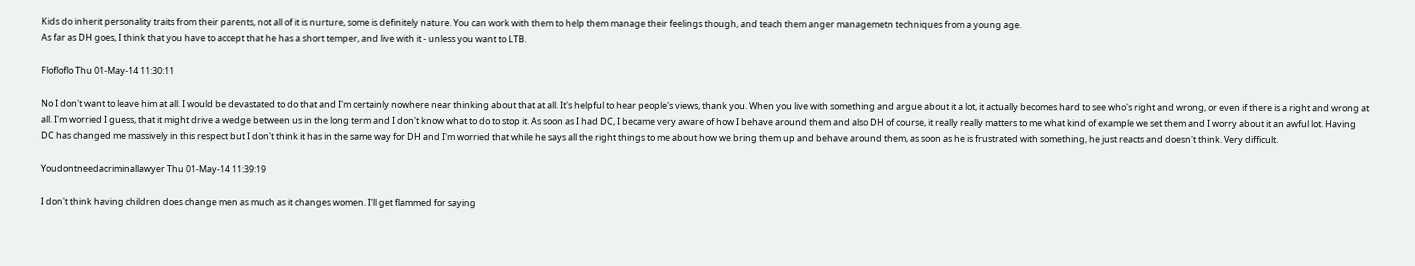Kids do inherit personality traits from their parents, not all of it is nurture, some is definitely nature. You can work with them to help them manage their feelings though, and teach them anger managemetn techniques from a young age.
As far as DH goes, I think that you have to accept that he has a short temper, and live with it - unless you want to LTB.

Flofloflo Thu 01-May-14 11:30:11

No I don't want to leave him at all. I would be devastated to do that and I'm certainly nowhere near thinking about that at all. It's helpful to hear people's views, thank you. When you live with something and argue about it a lot, it actually becomes hard to see who's right and wrong, or even if there is a right and wrong at all. I'm worried I guess, that it might drive a wedge between us in the long term and I don't know what to do to stop it. As soon as I had DC, I became very aware of how I behave around them and also DH of course, it really really matters to me what kind of example we set them and I worry about it an awful lot. Having DC has changed me massively in this respect but I don't think it has in the same way for DH and I'm worried that while he says all the right things to me about how we bring them up and behave around them, as soon as he is frustrated with something, he just reacts and doesn't think. Very difficult.

Youdontneedacriminallawyer Thu 01-May-14 11:39:19

I don't think having children does change men as much as it changes women. I'll get flammed for saying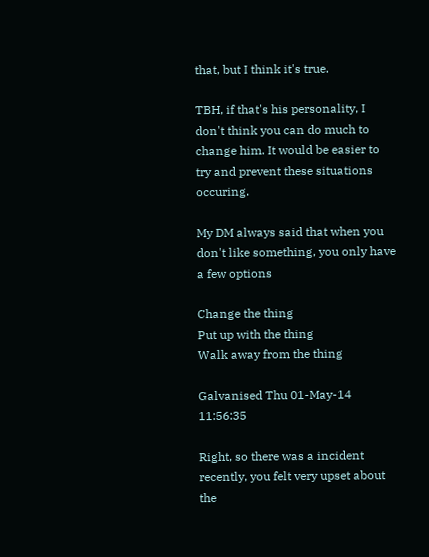that, but I think it's true.

TBH, if that's his personality, I don't think you can do much to change him. It would be easier to try and prevent these situations occuring.

My DM always said that when you don't like something, you only have a few options

Change the thing
Put up with the thing
Walk away from the thing

Galvanised Thu 01-May-14 11:56:35

Right, so there was a incident recently, you felt very upset about the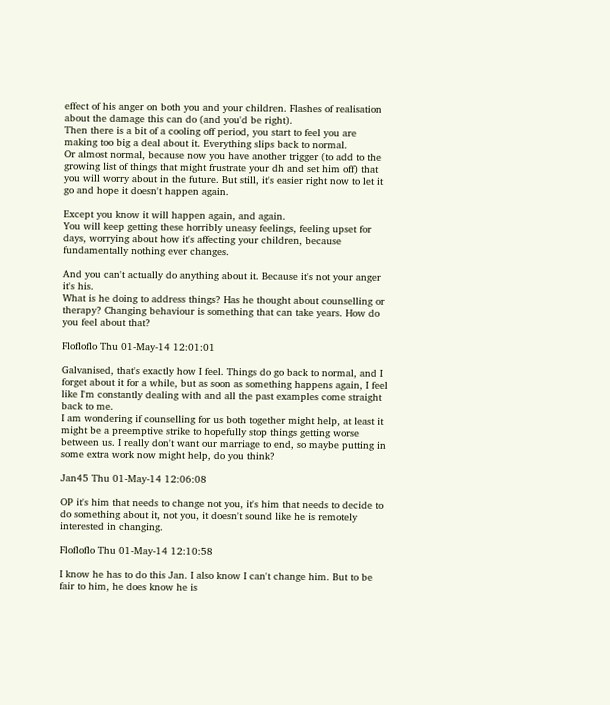effect of his anger on both you and your children. Flashes of realisation about the damage this can do (and you'd be right).
Then there is a bit of a cooling off period, you start to feel you are making too big a deal about it. Everything slips back to normal.
Or almost normal, because now you have another trigger (to add to the growing list of things that might frustrate your dh and set him off) that you will worry about in the future. But still, it's easier right now to let it go and hope it doesn't happen again.

Except you know it will happen again, and again.
You will keep getting these horribly uneasy feelings, feeling upset for days, worrying about how it's affecting your children, because fundamentally nothing ever changes.

And you can't actually do anything about it. Because it's not your anger it's his.
What is he doing to address things? Has he thought about counselling or therapy? Changing behaviour is something that can take years. How do you feel about that?

Flofloflo Thu 01-May-14 12:01:01

Galvanised, that's exactly how I feel. Things do go back to normal, and I forget about it for a while, but as soon as something happens again, I feel like I'm constantly dealing with and all the past examples come straight back to me.
I am wondering if counselling for us both together might help, at least it might be a preemptive strike to hopefully stop things getting worse between us. I really don't want our marriage to end, so maybe putting in some extra work now might help, do you think?

Jan45 Thu 01-May-14 12:06:08

OP it's him that needs to change not you, it's him that needs to decide to do something about it, not you, it doesn't sound like he is remotely interested in changing.

Flofloflo Thu 01-May-14 12:10:58

I know he has to do this Jan. I also know I can't change him. But to be fair to him, he does know he is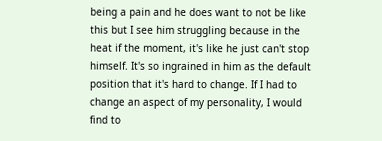being a pain and he does want to not be like this but I see him struggling because in the heat if the moment, it's like he just can't stop himself. It's so ingrained in him as the default position that it's hard to change. If I had to change an aspect of my personality, I would find to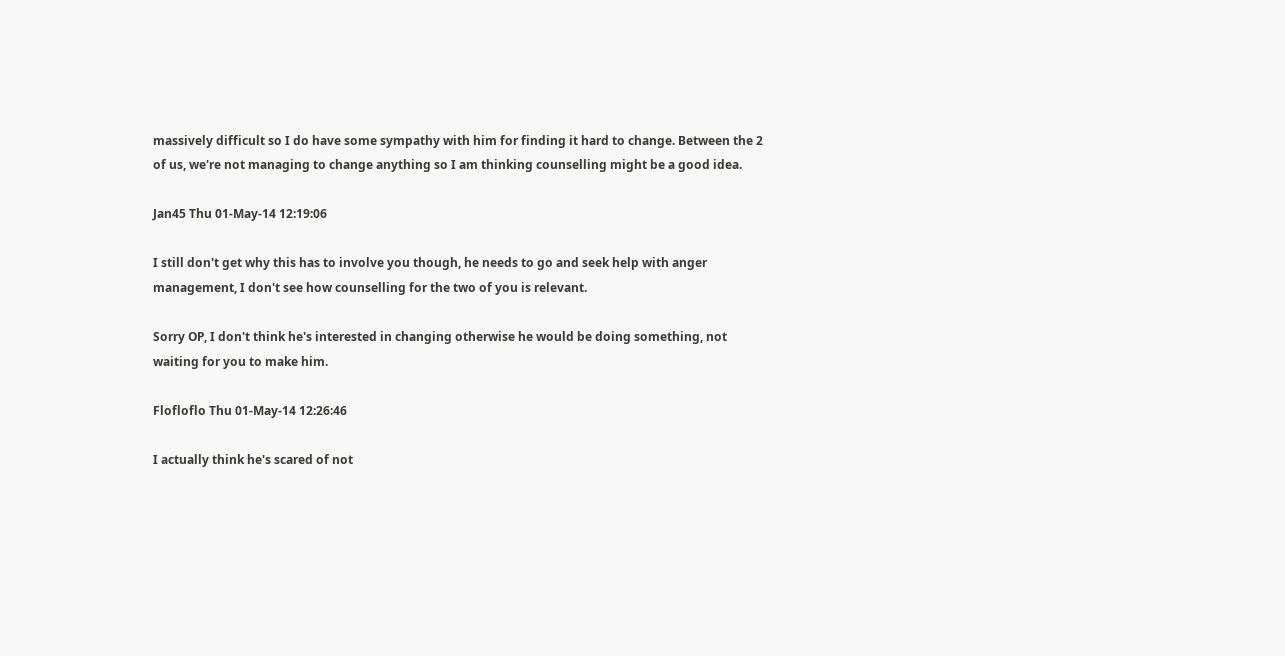massively difficult so I do have some sympathy with him for finding it hard to change. Between the 2 of us, we're not managing to change anything so I am thinking counselling might be a good idea.

Jan45 Thu 01-May-14 12:19:06

I still don't get why this has to involve you though, he needs to go and seek help with anger management, I don't see how counselling for the two of you is relevant.

Sorry OP, I don't think he's interested in changing otherwise he would be doing something, not waiting for you to make him.

Flofloflo Thu 01-May-14 12:26:46

I actually think he's scared of not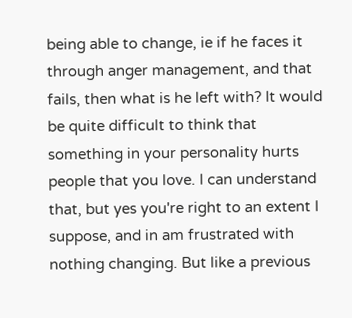being able to change, ie if he faces it through anger management, and that fails, then what is he left with? It would be quite difficult to think that something in your personality hurts people that you love. I can understand that, but yes you're right to an extent I suppose, and in am frustrated with nothing changing. But like a previous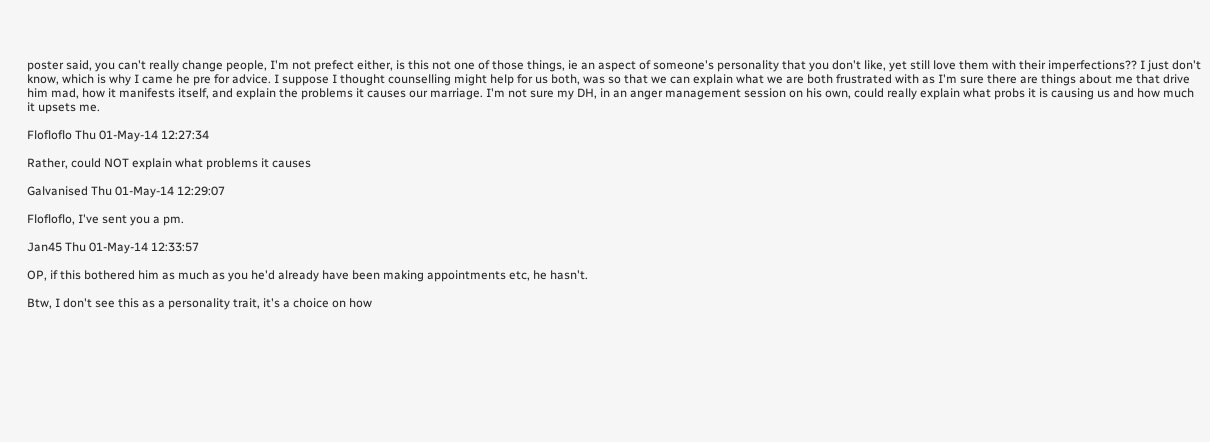poster said, you can't really change people, I'm not prefect either, is this not one of those things, ie an aspect of someone's personality that you don't like, yet still love them with their imperfections?? I just don't know, which is why I came he pre for advice. I suppose I thought counselling might help for us both, was so that we can explain what we are both frustrated with as I'm sure there are things about me that drive him mad, how it manifests itself, and explain the problems it causes our marriage. I'm not sure my DH, in an anger management session on his own, could really explain what probs it is causing us and how much it upsets me.

Flofloflo Thu 01-May-14 12:27:34

Rather, could NOT explain what problems it causes

Galvanised Thu 01-May-14 12:29:07

Flofloflo, I've sent you a pm.

Jan45 Thu 01-May-14 12:33:57

OP, if this bothered him as much as you he'd already have been making appointments etc, he hasn't.

Btw, I don't see this as a personality trait, it's a choice on how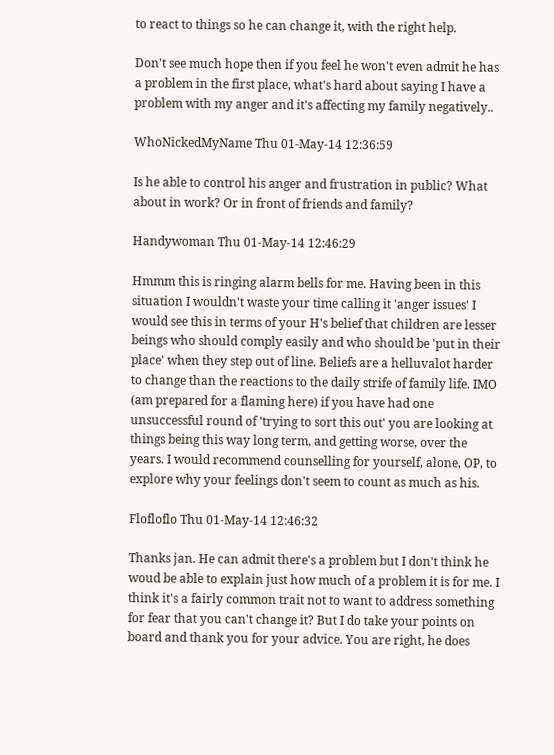to react to things so he can change it, with the right help.

Don't see much hope then if you feel he won't even admit he has a problem in the first place, what's hard about saying I have a problem with my anger and it's affecting my family negatively..

WhoNickedMyName Thu 01-May-14 12:36:59

Is he able to control his anger and frustration in public? What about in work? Or in front of friends and family?

Handywoman Thu 01-May-14 12:46:29

Hmmm this is ringing alarm bells for me. Having been in this situation I wouldn't waste your time calling it 'anger issues' I would see this in terms of your H's belief that children are lesser beings who should comply easily and who should be 'put in their place' when they step out of line. Beliefs are a helluvalot harder to change than the reactions to the daily strife of family life. IMO (am prepared for a flaming here) if you have had one unsuccessful round of 'trying to sort this out' you are looking at things being this way long term, and getting worse, over the years. I would recommend counselling for yourself, alone, OP, to explore why your feelings don't seem to count as much as his.

Flofloflo Thu 01-May-14 12:46:32

Thanks jan. He can admit there's a problem but I don't think he woud be able to explain just how much of a problem it is for me. I think it's a fairly common trait not to want to address something for fear that you can't change it? But I do take your points on board and thank you for your advice. You are right, he does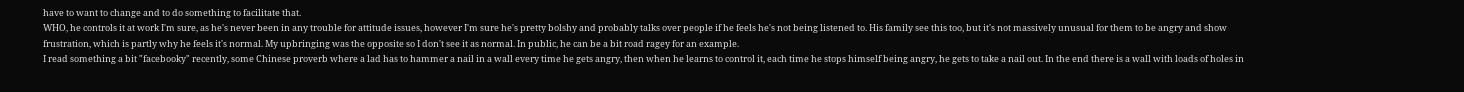have to want to change and to do something to facilitate that.
WHO, he controls it at work I'm sure, as he's never been in any trouble for attitude issues, however I'm sure he's pretty bolshy and probably talks over people if he feels he's not being listened to. His family see this too, but it's not massively unusual for them to be angry and show frustration, which is partly why he feels it's normal. My upbringing was the opposite so I don't see it as normal. In public, he can be a bit road ragey for an example.
I read something a bit "facebooky" recently, some Chinese proverb where a lad has to hammer a nail in a wall every time he gets angry, then when he learns to control it, each time he stops himself being angry, he gets to take a nail out. In the end there is a wall with loads of holes in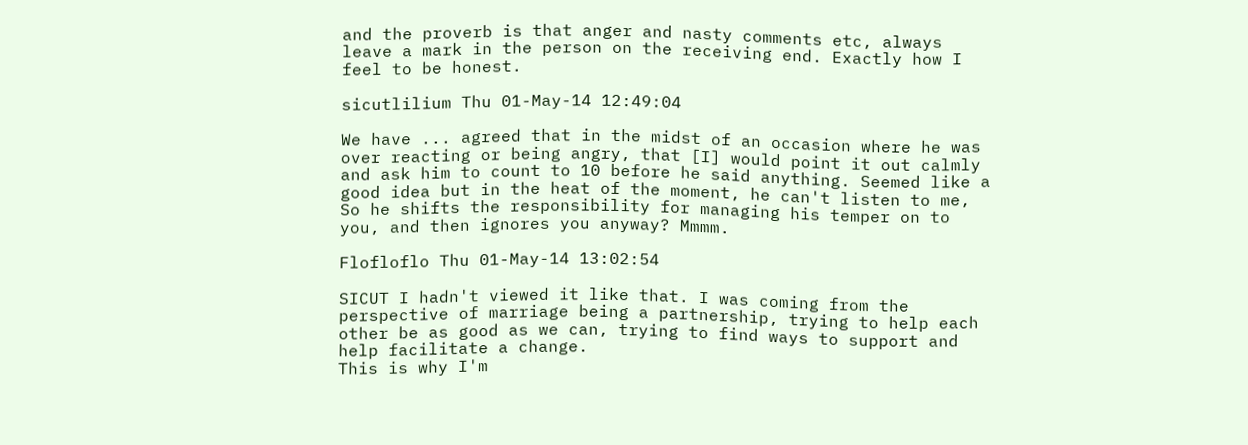and the proverb is that anger and nasty comments etc, always leave a mark in the person on the receiving end. Exactly how I feel to be honest.

sicutlilium Thu 01-May-14 12:49:04

We have ... agreed that in the midst of an occasion where he was over reacting or being angry, that [I] would point it out calmly and ask him to count to 10 before he said anything. Seemed like a good idea but in the heat of the moment, he can't listen to me,
So he shifts the responsibility for managing his temper on to you, and then ignores you anyway? Mmmm.

Flofloflo Thu 01-May-14 13:02:54

SICUT I hadn't viewed it like that. I was coming from the perspective of marriage being a partnership, trying to help each other be as good as we can, trying to find ways to support and help facilitate a change.
This is why I'm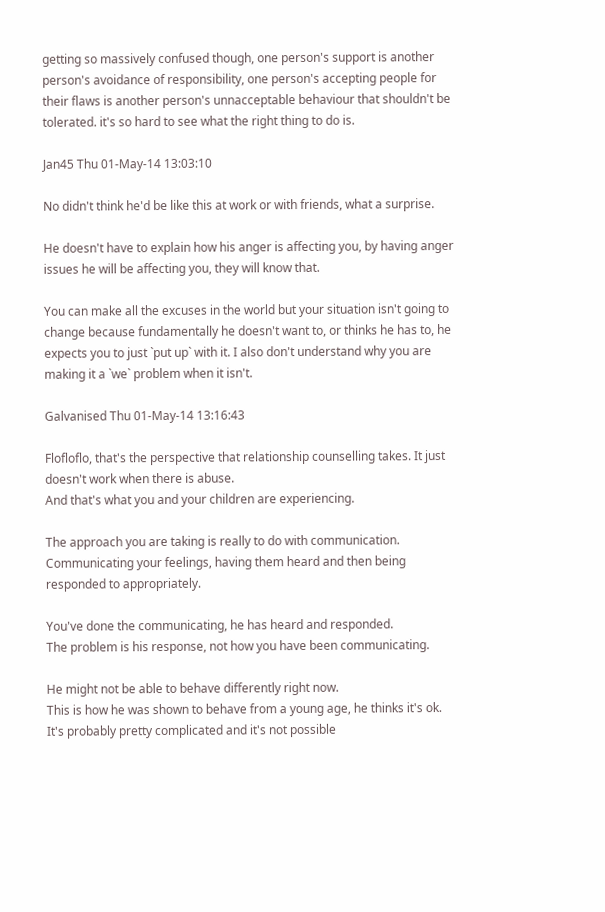getting so massively confused though, one person's support is another person's avoidance of responsibility, one person's accepting people for their flaws is another person's unnacceptable behaviour that shouldn't be tolerated. it's so hard to see what the right thing to do is.

Jan45 Thu 01-May-14 13:03:10

No didn't think he'd be like this at work or with friends, what a surprise.

He doesn't have to explain how his anger is affecting you, by having anger issues he will be affecting you, they will know that.

You can make all the excuses in the world but your situation isn't going to change because fundamentally he doesn't want to, or thinks he has to, he expects you to just `put up` with it. I also don't understand why you are making it a `we` problem when it isn't.

Galvanised Thu 01-May-14 13:16:43

Flofloflo, that's the perspective that relationship counselling takes. It just doesn't work when there is abuse.
And that's what you and your children are experiencing.

The approach you are taking is really to do with communication.
Communicating your feelings, having them heard and then being responded to appropriately.

You've done the communicating, he has heard and responded.
The problem is his response, not how you have been communicating.

He might not be able to behave differently right now.
This is how he was shown to behave from a young age, he thinks it's ok.
It's probably pretty complicated and it's not possible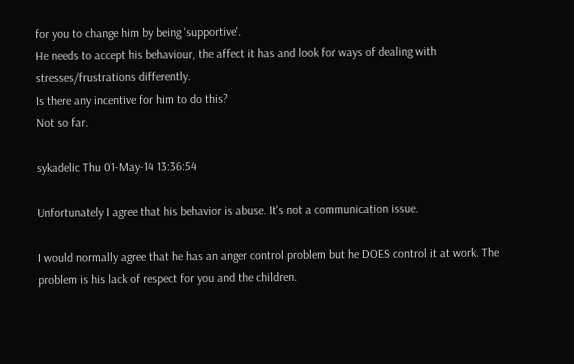for you to change him by being 'supportive'.
He needs to accept his behaviour, the affect it has and look for ways of dealing with stresses/frustrations differently.
Is there any incentive for him to do this?
Not so far.

sykadelic Thu 01-May-14 13:36:54

Unfortunately I agree that his behavior is abuse. It's not a communication issue.

I would normally agree that he has an anger control problem but he DOES control it at work. The problem is his lack of respect for you and the children.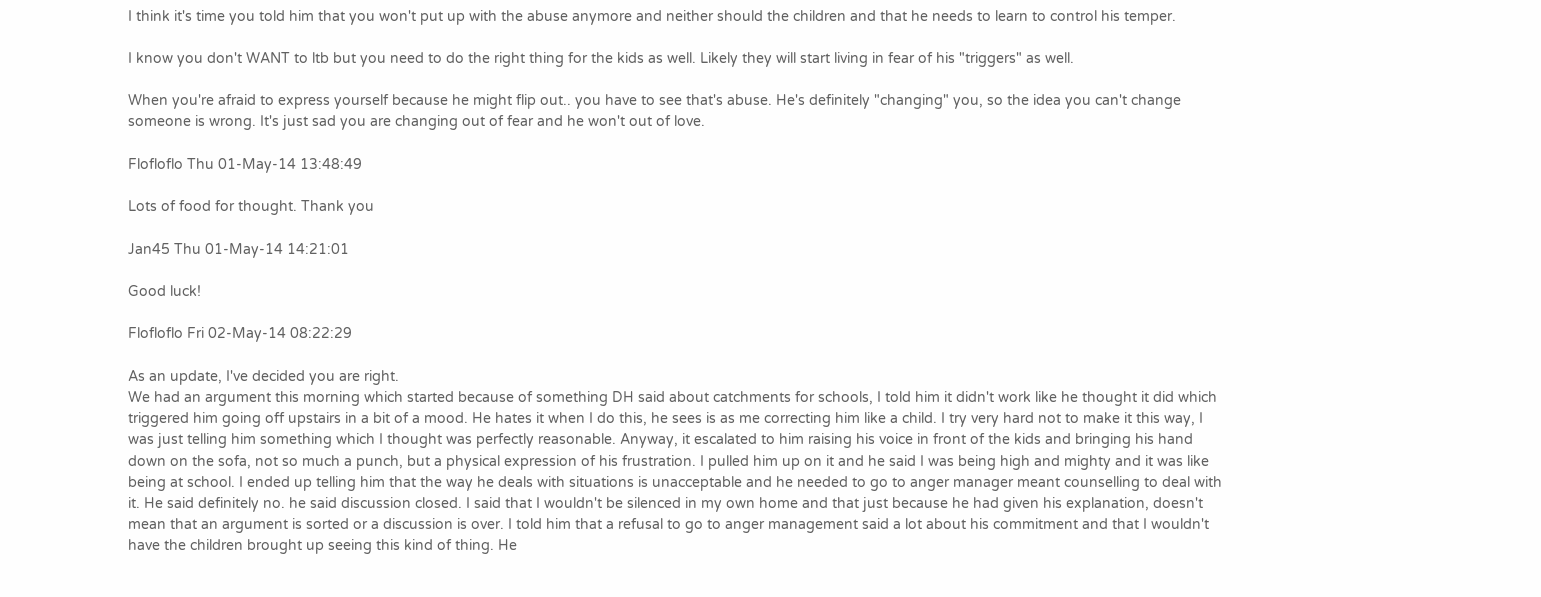I think it's time you told him that you won't put up with the abuse anymore and neither should the children and that he needs to learn to control his temper.

I know you don't WANT to ltb but you need to do the right thing for the kids as well. Likely they will start living in fear of his "triggers" as well.

When you're afraid to express yourself because he might flip out.. you have to see that's abuse. He's definitely "changing" you, so the idea you can't change someone is wrong. It's just sad you are changing out of fear and he won't out of love.

Flofloflo Thu 01-May-14 13:48:49

Lots of food for thought. Thank you

Jan45 Thu 01-May-14 14:21:01

Good luck!

Flofloflo Fri 02-May-14 08:22:29

As an update, I've decided you are right.
We had an argument this morning which started because of something DH said about catchments for schools, I told him it didn't work like he thought it did which triggered him going off upstairs in a bit of a mood. He hates it when I do this, he sees is as me correcting him like a child. I try very hard not to make it this way, I was just telling him something which I thought was perfectly reasonable. Anyway, it escalated to him raising his voice in front of the kids and bringing his hand down on the sofa, not so much a punch, but a physical expression of his frustration. I pulled him up on it and he said I was being high and mighty and it was like being at school. I ended up telling him that the way he deals with situations is unacceptable and he needed to go to anger manager meant counselling to deal with it. He said definitely no. he said discussion closed. I said that I wouldn't be silenced in my own home and that just because he had given his explanation, doesn't mean that an argument is sorted or a discussion is over. I told him that a refusal to go to anger management said a lot about his commitment and that I wouldn't have the children brought up seeing this kind of thing. He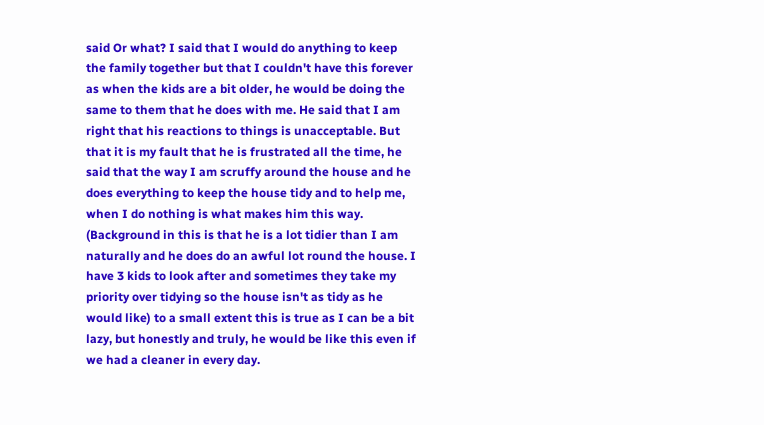said Or what? I said that I would do anything to keep the family together but that I couldn't have this forever as when the kids are a bit older, he would be doing the same to them that he does with me. He said that I am right that his reactions to things is unacceptable. But that it is my fault that he is frustrated all the time, he said that the way I am scruffy around the house and he does everything to keep the house tidy and to help me, when I do nothing is what makes him this way. (Background in this is that he is a lot tidier than I am naturally and he does do an awful lot round the house. I have 3 kids to look after and sometimes they take my priority over tidying so the house isn't as tidy as he would like) to a small extent this is true as I can be a bit lazy, but honestly and truly, he would be like this even if we had a cleaner in every day.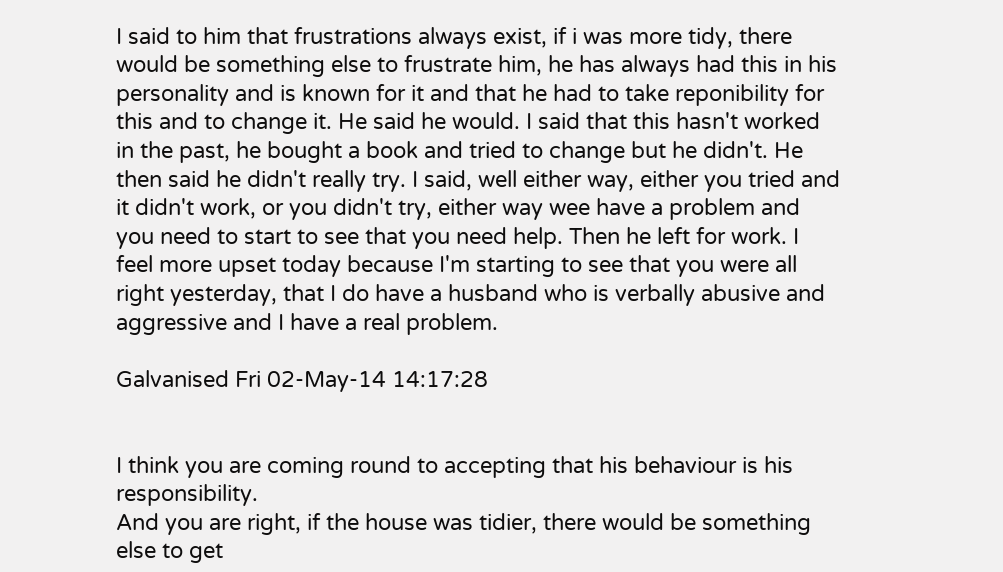I said to him that frustrations always exist, if i was more tidy, there would be something else to frustrate him, he has always had this in his personality and is known for it and that he had to take reponibility for this and to change it. He said he would. I said that this hasn't worked in the past, he bought a book and tried to change but he didn't. He then said he didn't really try. I said, well either way, either you tried and it didn't work, or you didn't try, either way wee have a problem and you need to start to see that you need help. Then he left for work. I feel more upset today because I'm starting to see that you were all right yesterday, that I do have a husband who is verbally abusive and aggressive and I have a real problem.

Galvanised Fri 02-May-14 14:17:28


I think you are coming round to accepting that his behaviour is his responsibility.
And you are right, if the house was tidier, there would be something else to get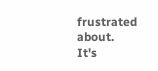frustrated about.
It's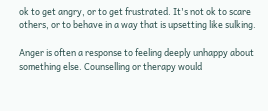ok to get angry, or to get frustrated. It's not ok to scare others, or to behave in a way that is upsetting like sulking.

Anger is often a response to feeling deeply unhappy about something else. Counselling or therapy would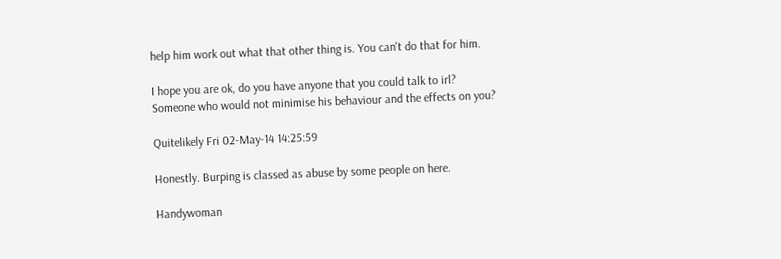help him work out what that other thing is. You can't do that for him.

I hope you are ok, do you have anyone that you could talk to irl? Someone who would not minimise his behaviour and the effects on you?

Quitelikely Fri 02-May-14 14:25:59

Honestly. Burping is classed as abuse by some people on here.

Handywoman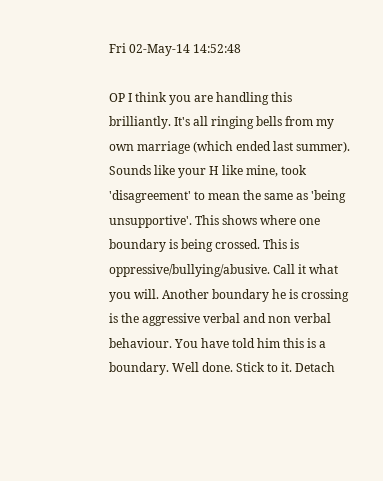Fri 02-May-14 14:52:48

OP I think you are handling this brilliantly. It's all ringing bells from my own marriage (which ended last summer). Sounds like your H like mine, took 'disagreement' to mean the same as 'being unsupportive'. This shows where one boundary is being crossed. This is oppressive/bullying/abusive. Call it what you will. Another boundary he is crossing is the aggressive verbal and non verbal behaviour. You have told him this is a boundary. Well done. Stick to it. Detach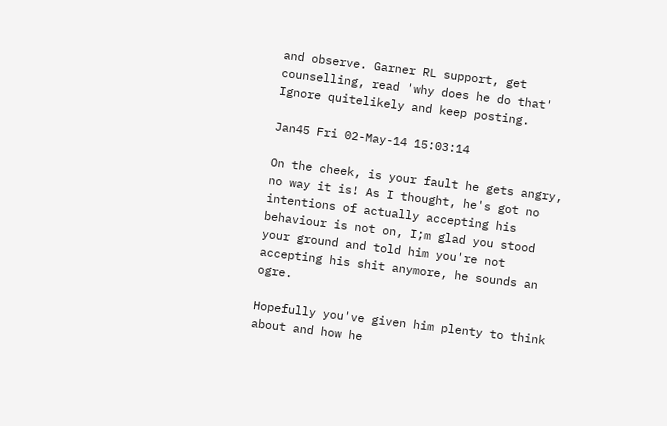and observe. Garner RL support, get counselling, read 'why does he do that' Ignore quitelikely and keep posting.

Jan45 Fri 02-May-14 15:03:14

On the cheek, is your fault he gets angry, no way it is! As I thought, he's got no intentions of actually accepting his behaviour is not on, I;m glad you stood your ground and told him you're not accepting his shit anymore, he sounds an ogre.

Hopefully you've given him plenty to think about and how he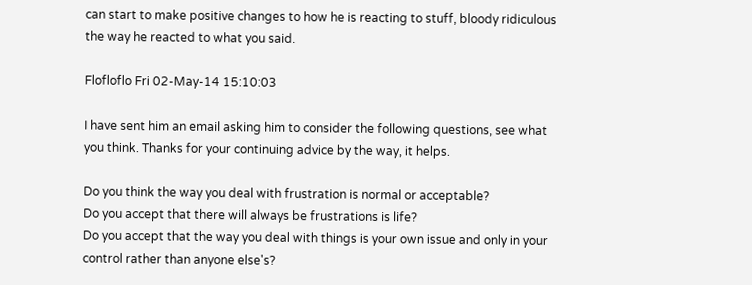can start to make positive changes to how he is reacting to stuff, bloody ridiculous the way he reacted to what you said.

Flofloflo Fri 02-May-14 15:10:03

I have sent him an email asking him to consider the following questions, see what you think. Thanks for your continuing advice by the way, it helps.

Do you think the way you deal with frustration is normal or acceptable?
Do you accept that there will always be frustrations is life?
Do you accept that the way you deal with things is your own issue and only in your control rather than anyone else's?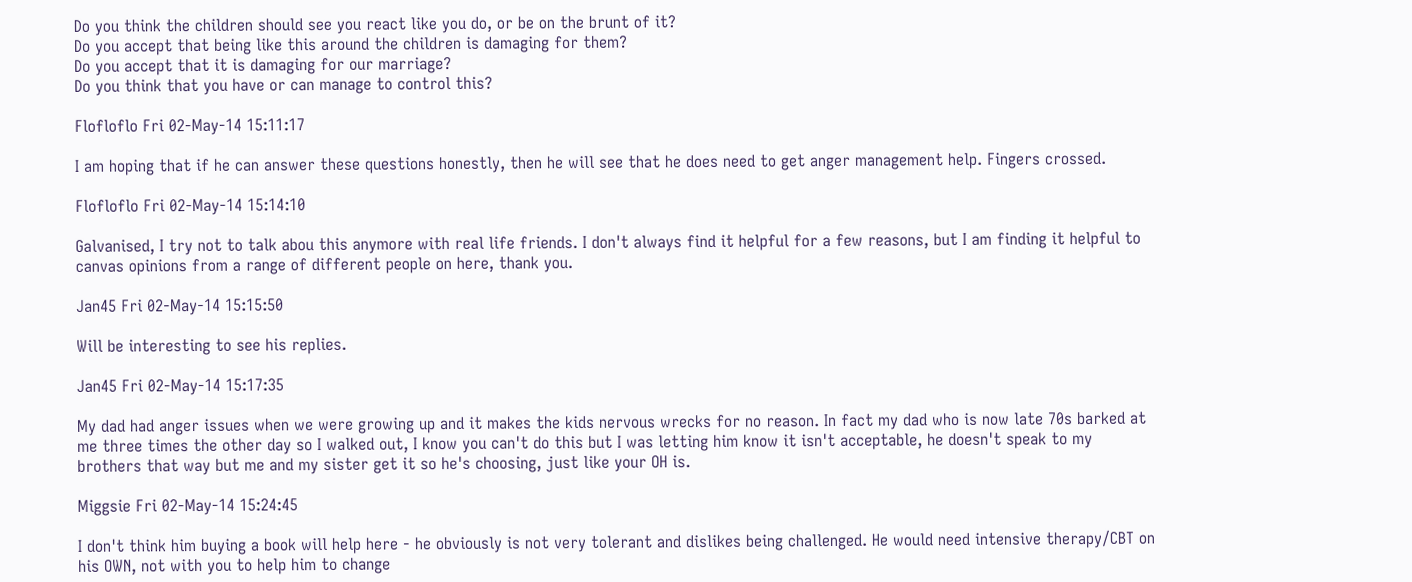Do you think the children should see you react like you do, or be on the brunt of it?
Do you accept that being like this around the children is damaging for them?
Do you accept that it is damaging for our marriage?
Do you think that you have or can manage to control this?

Flofloflo Fri 02-May-14 15:11:17

I am hoping that if he can answer these questions honestly, then he will see that he does need to get anger management help. Fingers crossed.

Flofloflo Fri 02-May-14 15:14:10

Galvanised, I try not to talk abou this anymore with real life friends. I don't always find it helpful for a few reasons, but I am finding it helpful to canvas opinions from a range of different people on here, thank you.

Jan45 Fri 02-May-14 15:15:50

Will be interesting to see his replies.

Jan45 Fri 02-May-14 15:17:35

My dad had anger issues when we were growing up and it makes the kids nervous wrecks for no reason. In fact my dad who is now late 70s barked at me three times the other day so I walked out, I know you can't do this but I was letting him know it isn't acceptable, he doesn't speak to my brothers that way but me and my sister get it so he's choosing, just like your OH is.

Miggsie Fri 02-May-14 15:24:45

I don't think him buying a book will help here - he obviously is not very tolerant and dislikes being challenged. He would need intensive therapy/CBT on his OWN, not with you to help him to change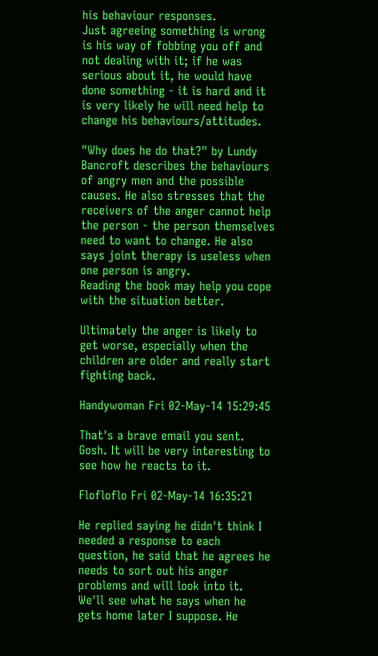his behaviour responses.
Just agreeing something is wrong is his way of fobbing you off and not dealing with it; if he was serious about it, he would have done something - it is hard and it is very likely he will need help to change his behaviours/attitudes.

"Why does he do that?" by Lundy Bancroft describes the behaviours of angry men and the possible causes. He also stresses that the receivers of the anger cannot help the person - the person themselves need to want to change. He also says joint therapy is useless when one person is angry.
Reading the book may help you cope with the situation better.

Ultimately the anger is likely to get worse, especially when the children are older and really start fighting back.

Handywoman Fri 02-May-14 15:29:45

That's a brave email you sent. Gosh. It will be very interesting to see how he reacts to it.

Flofloflo Fri 02-May-14 16:35:21

He replied saying he didn't think I needed a response to each question, he said that he agrees he needs to sort out his anger problems and will look into it.
We'll see what he says when he gets home later I suppose. He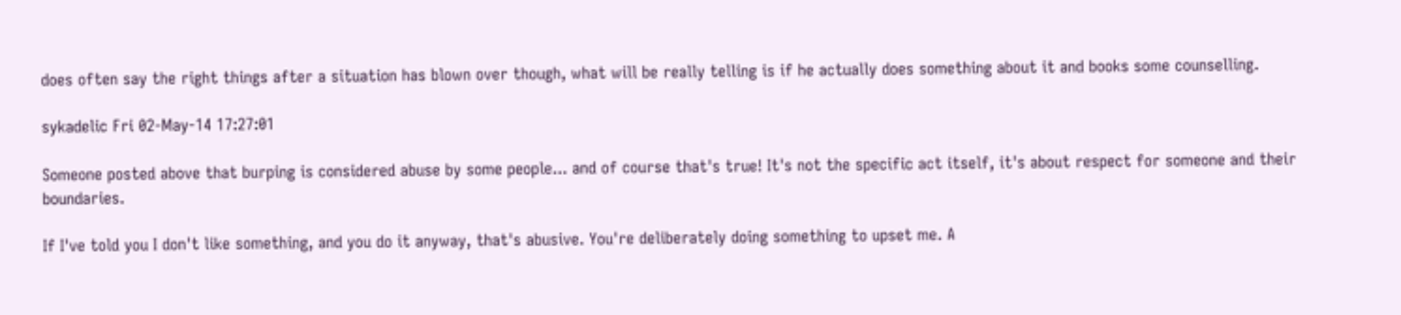does often say the right things after a situation has blown over though, what will be really telling is if he actually does something about it and books some counselling.

sykadelic Fri 02-May-14 17:27:01

Someone posted above that burping is considered abuse by some people... and of course that's true! It's not the specific act itself, it's about respect for someone and their boundaries.

If I've told you I don't like something, and you do it anyway, that's abusive. You're deliberately doing something to upset me. A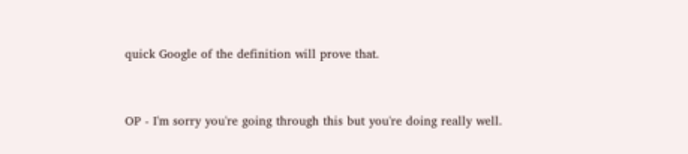quick Google of the definition will prove that.


OP - I'm sorry you're going through this but you're doing really well.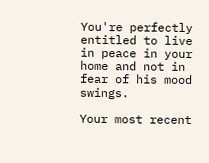You're perfectly entitled to live in peace in your home and not in fear of his mood swings.

Your most recent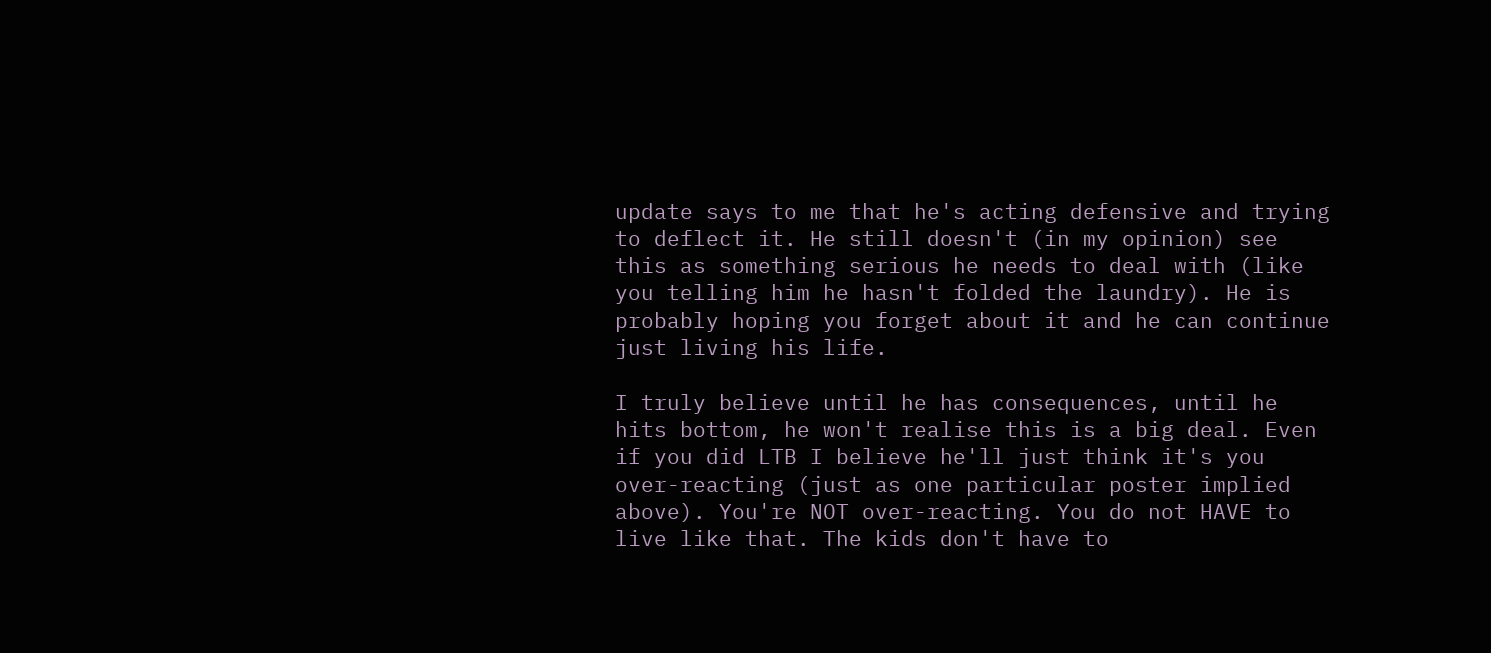update says to me that he's acting defensive and trying to deflect it. He still doesn't (in my opinion) see this as something serious he needs to deal with (like you telling him he hasn't folded the laundry). He is probably hoping you forget about it and he can continue just living his life.

I truly believe until he has consequences, until he hits bottom, he won't realise this is a big deal. Even if you did LTB I believe he'll just think it's you over-reacting (just as one particular poster implied above). You're NOT over-reacting. You do not HAVE to live like that. The kids don't have to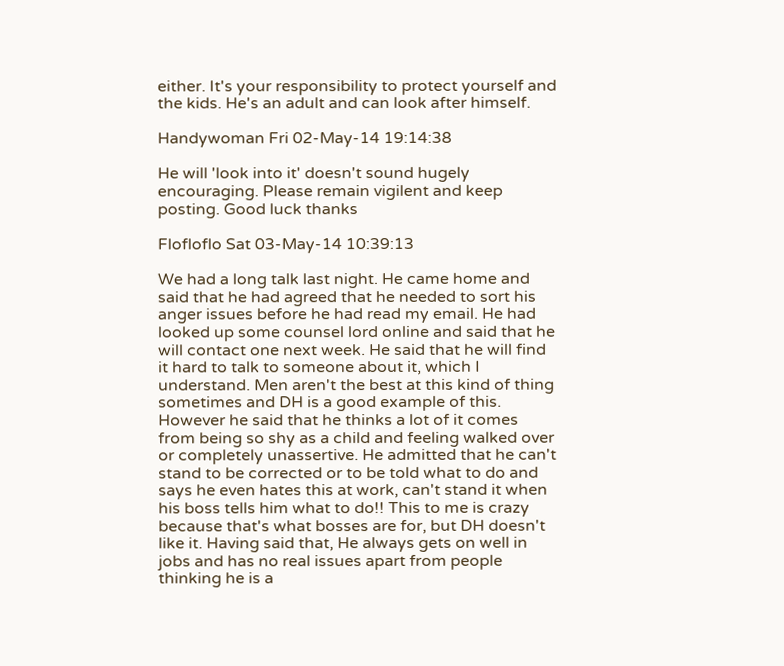either. It's your responsibility to protect yourself and the kids. He's an adult and can look after himself.

Handywoman Fri 02-May-14 19:14:38

He will 'look into it' doesn't sound hugely encouraging. Please remain vigilent and keep posting. Good luck thanks

Flofloflo Sat 03-May-14 10:39:13

We had a long talk last night. He came home and said that he had agreed that he needed to sort his anger issues before he had read my email. He had looked up some counsel lord online and said that he will contact one next week. He said that he will find it hard to talk to someone about it, which I understand. Men aren't the best at this kind of thing sometimes and DH is a good example of this. However he said that he thinks a lot of it comes from being so shy as a child and feeling walked over or completely unassertive. He admitted that he can't stand to be corrected or to be told what to do and says he even hates this at work, can't stand it when his boss tells him what to do!! This to me is crazy because that's what bosses are for, but DH doesn't like it. Having said that, He always gets on well in jobs and has no real issues apart from people thinking he is a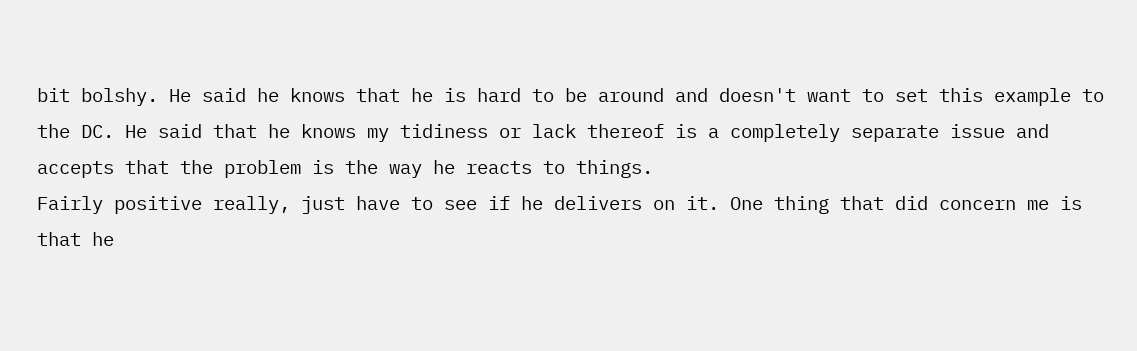bit bolshy. He said he knows that he is hard to be around and doesn't want to set this example to the DC. He said that he knows my tidiness or lack thereof is a completely separate issue and accepts that the problem is the way he reacts to things.
Fairly positive really, just have to see if he delivers on it. One thing that did concern me is that he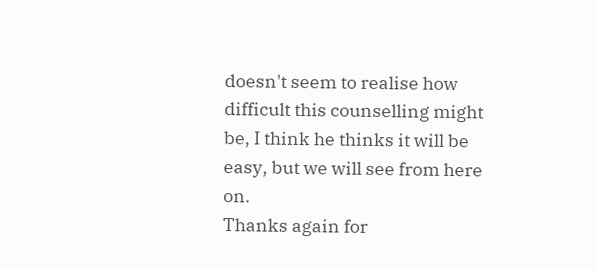doesn't seem to realise how difficult this counselling might be, I think he thinks it will be easy, but we will see from here on.
Thanks again for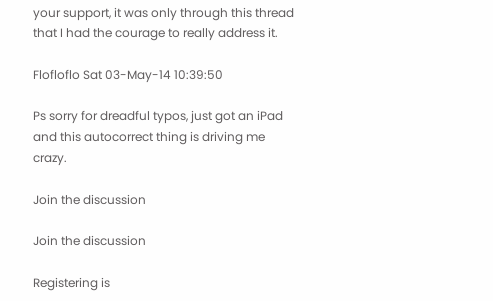your support, it was only through this thread that I had the courage to really address it.

Flofloflo Sat 03-May-14 10:39:50

Ps sorry for dreadful typos, just got an iPad and this autocorrect thing is driving me crazy.

Join the discussion

Join the discussion

Registering is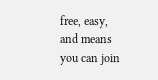free, easy, and means you can join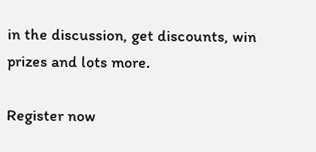in the discussion, get discounts, win prizes and lots more.

Register now